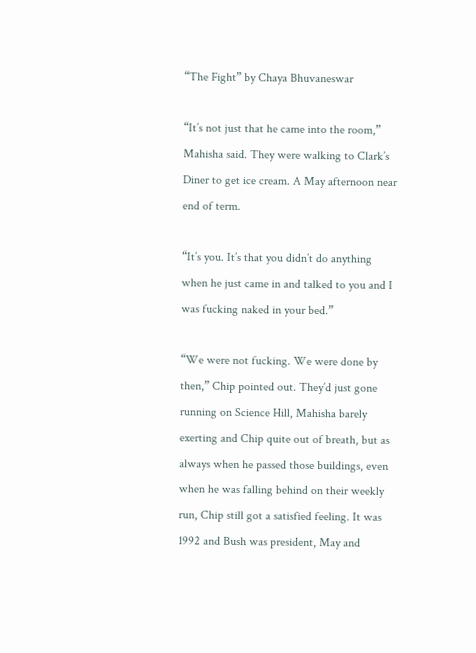“The Fight” by Chaya Bhuvaneswar

“It’s not just that he came into the room,” Mahisha said. They were walking to Clark’s Diner to get ice cream. A May afternoon near end of term.

“It’s you. It’s that you didn’t do anything when he just came in and talked to you and I was fucking naked in your bed.”

“We were not fucking. We were done by then,” Chip pointed out. They’d just gone running on Science Hill, Mahisha barely exerting and Chip quite out of breath, but as always when he passed those buildings, even when he was falling behind on their weekly run, Chip still got a satisfied feeling. It was 1992 and Bush was president, May and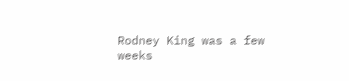Rodney King was a few weeks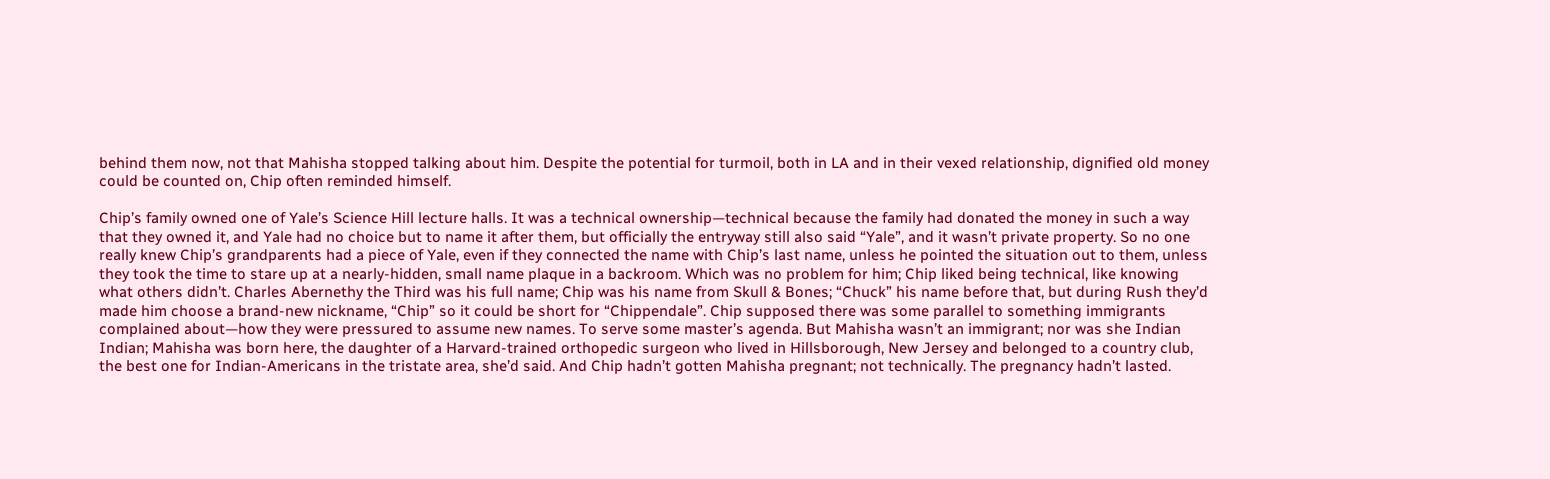behind them now, not that Mahisha stopped talking about him. Despite the potential for turmoil, both in LA and in their vexed relationship, dignified old money could be counted on, Chip often reminded himself.

Chip’s family owned one of Yale’s Science Hill lecture halls. It was a technical ownership—technical because the family had donated the money in such a way that they owned it, and Yale had no choice but to name it after them, but officially the entryway still also said “Yale”, and it wasn’t private property. So no one really knew Chip’s grandparents had a piece of Yale, even if they connected the name with Chip’s last name, unless he pointed the situation out to them, unless they took the time to stare up at a nearly-hidden, small name plaque in a backroom. Which was no problem for him; Chip liked being technical, like knowing what others didn’t. Charles Abernethy the Third was his full name; Chip was his name from Skull & Bones; “Chuck” his name before that, but during Rush they’d made him choose a brand-new nickname, “Chip” so it could be short for “Chippendale”. Chip supposed there was some parallel to something immigrants complained about—how they were pressured to assume new names. To serve some master’s agenda. But Mahisha wasn’t an immigrant; nor was she Indian Indian; Mahisha was born here, the daughter of a Harvard-trained orthopedic surgeon who lived in Hillsborough, New Jersey and belonged to a country club, the best one for Indian-Americans in the tristate area, she’d said. And Chip hadn’t gotten Mahisha pregnant; not technically. The pregnancy hadn’t lasted.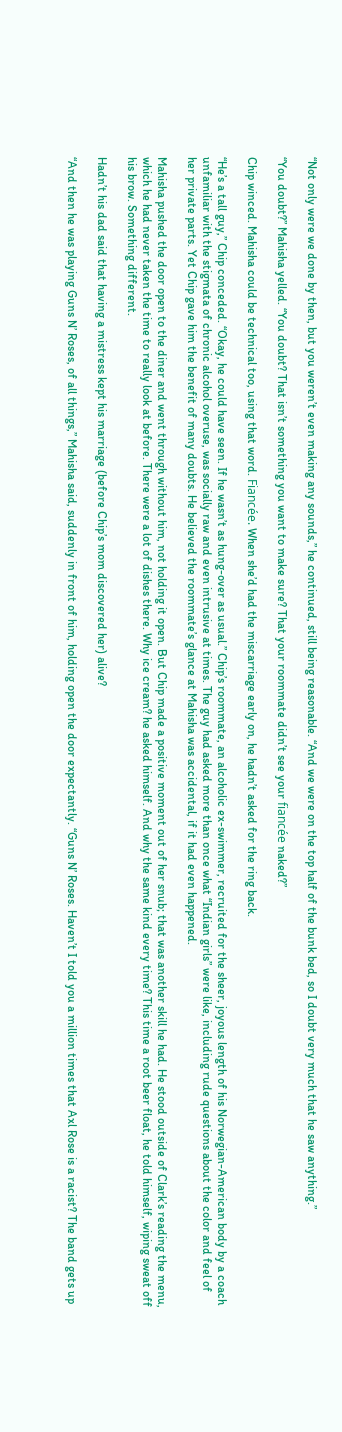“Not only were we done by then, but you weren’t even making any sounds,” he continued, still being reasonable. “And we were on the top half of the bunk bed, so I doubt very much that he saw anything.”

“You doubt?” Mahisha yelled. “You doubt? That isn’t something you want to make sure? That your roommate didn’t see your fiancée naked?”

Chip winced. Mahisha could be technical too, using that word. Fiancée. When she’d had the miscarriage early on, he hadn’t asked for the ring back.

“He’s a tall guy,” Chip conceded. “Okay, he could have seen. If he wasn’t as hung-over as usual.” Chip’s roommate, an alcoholic ex-swimmer, recruited for the sheer, joyous length of his Norwegian-American body by a coach unfamiliar with the stigmata of chronic alcohol overuse, was socially raw and even intrusive at times. The guy had asked more than once what “Indian girls” were like, including rude questions about the color and feel of her private parts. Yet Chip gave him the benefit of many doubts. He believed the roommate’s glance at Mahisha was accidental, if it had even happened.

Mahisha pushed the door open to the diner and went through without him, not holding it open. But Chip made a positive moment out of her snub; that was another skill he had. He stood outside of Clark’s reading the menu, which he had never taken the time to really look at before. There were a lot of dishes there. Why ice cream? he asked himself. And why the same kind every time? This time a root beer float, he told himself, wiping sweat off his brow. Something different.

Hadn’t his dad said that having a mistress kept his marriage (before Chip’s mom discovered her) alive?

“And then he was playing Guns N’ Roses, of all things,” Mahisha said, suddenly in front of him, holding open the door expectantly. “Guns N’ Roses. Haven’t I told you a million times that Axl Rose is a racist? The band gets up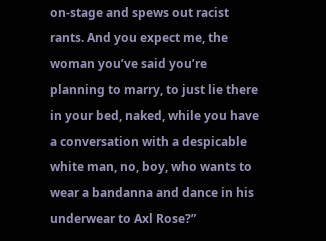on-stage and spews out racist rants. And you expect me, the woman you’ve said you’re planning to marry, to just lie there in your bed, naked, while you have a conversation with a despicable white man, no, boy, who wants to wear a bandanna and dance in his underwear to Axl Rose?”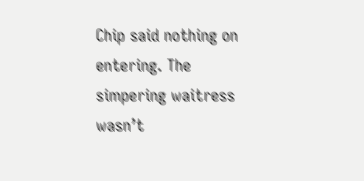Chip said nothing on entering. The simpering waitress wasn’t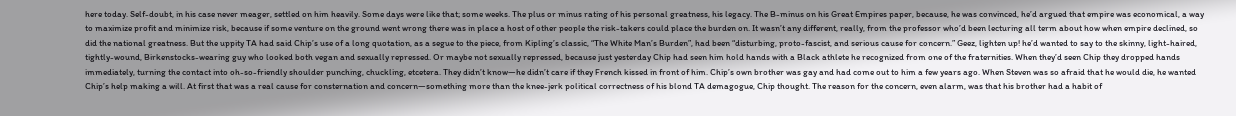here today. Self-doubt, in his case never meager, settled on him heavily. Some days were like that; some weeks. The plus or minus rating of his personal greatness, his legacy. The B-minus on his Great Empires paper, because, he was convinced, he’d argued that empire was economical, a way to maximize profit and minimize risk, because if some venture on the ground went wrong there was in place a host of other people the risk-takers could place the burden on. It wasn’t any different, really, from the professor who’d been lecturing all term about how when empire declined, so did the national greatness. But the uppity TA had said Chip’s use of a long quotation, as a segue to the piece, from Kipling’s classic, “The White Man’s Burden”, had been “disturbing, proto-fascist, and serious cause for concern.” Geez, lighten up! he’d wanted to say to the skinny, light-haired, tightly-wound, Birkenstocks-wearing guy who looked both vegan and sexually repressed. Or maybe not sexually repressed, because just yesterday Chip had seen him hold hands with a Black athlete he recognized from one of the fraternities. When they’d seen Chip they dropped hands immediately, turning the contact into oh-so-friendly shoulder punching, chuckling, etcetera. They didn’t know—he didn’t care if they French kissed in front of him. Chip’s own brother was gay and had come out to him a few years ago. When Steven was so afraid that he would die, he wanted Chip’s help making a will. At first that was a real cause for consternation and concern—something more than the knee-jerk political correctness of his blond TA demagogue, Chip thought. The reason for the concern, even alarm, was that his brother had a habit of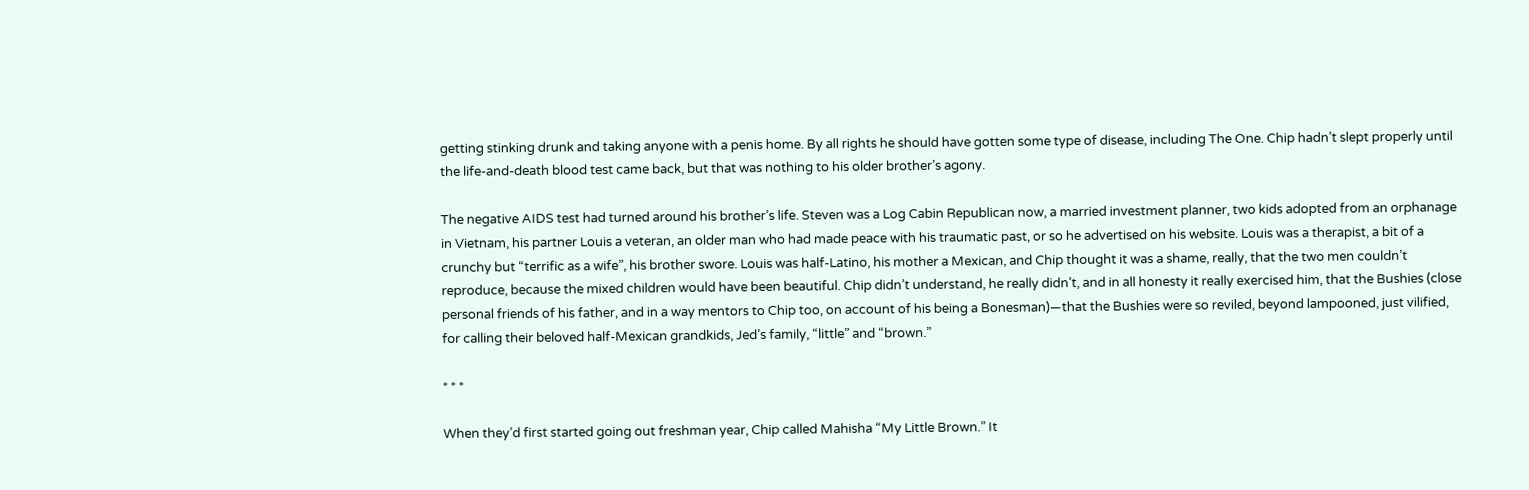getting stinking drunk and taking anyone with a penis home. By all rights he should have gotten some type of disease, including The One. Chip hadn’t slept properly until the life-and-death blood test came back, but that was nothing to his older brother’s agony.

The negative AIDS test had turned around his brother’s life. Steven was a Log Cabin Republican now, a married investment planner, two kids adopted from an orphanage in Vietnam, his partner Louis a veteran, an older man who had made peace with his traumatic past, or so he advertised on his website. Louis was a therapist, a bit of a crunchy but “terrific as a wife”, his brother swore. Louis was half-Latino, his mother a Mexican, and Chip thought it was a shame, really, that the two men couldn’t reproduce, because the mixed children would have been beautiful. Chip didn’t understand, he really didn’t, and in all honesty it really exercised him, that the Bushies (close personal friends of his father, and in a way mentors to Chip too, on account of his being a Bonesman)—that the Bushies were so reviled, beyond lampooned, just vilified, for calling their beloved half-Mexican grandkids, Jed’s family, “little” and “brown.”

* * *

When they’d first started going out freshman year, Chip called Mahisha “My Little Brown.” It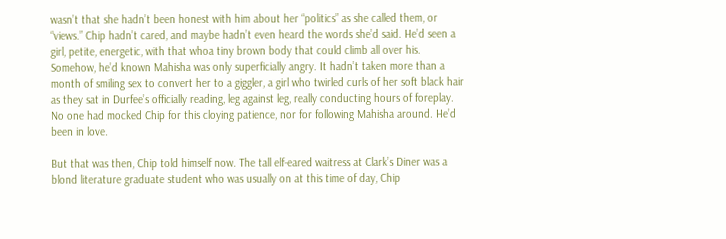wasn’t that she hadn’t been honest with him about her “politics” as she called them, or “views.” Chip hadn’t cared, and maybe hadn’t even heard the words she’d said. He’d seen a girl, petite, energetic, with that whoa tiny brown body that could climb all over his. Somehow, he’d known Mahisha was only superficially angry. It hadn’t taken more than a month of smiling sex to convert her to a giggler, a girl who twirled curls of her soft black hair as they sat in Durfee’s officially reading, leg against leg, really conducting hours of foreplay. No one had mocked Chip for this cloying patience, nor for following Mahisha around. He’d been in love.

But that was then, Chip told himself now. The tall elf-eared waitress at Clark’s Diner was a blond literature graduate student who was usually on at this time of day, Chip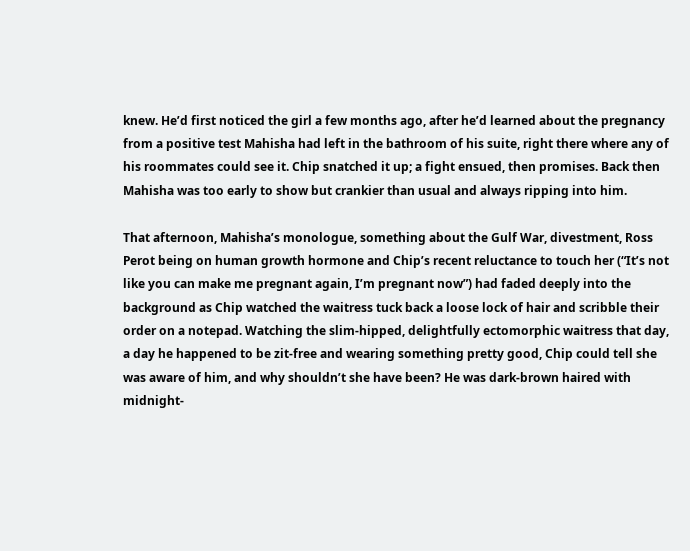knew. He’d first noticed the girl a few months ago, after he’d learned about the pregnancy from a positive test Mahisha had left in the bathroom of his suite, right there where any of his roommates could see it. Chip snatched it up; a fight ensued, then promises. Back then Mahisha was too early to show but crankier than usual and always ripping into him.

That afternoon, Mahisha’s monologue, something about the Gulf War, divestment, Ross Perot being on human growth hormone and Chip’s recent reluctance to touch her (“It’s not like you can make me pregnant again, I’m pregnant now”) had faded deeply into the background as Chip watched the waitress tuck back a loose lock of hair and scribble their order on a notepad. Watching the slim-hipped, delightfully ectomorphic waitress that day, a day he happened to be zit-free and wearing something pretty good, Chip could tell she was aware of him, and why shouldn’t she have been? He was dark-brown haired with midnight-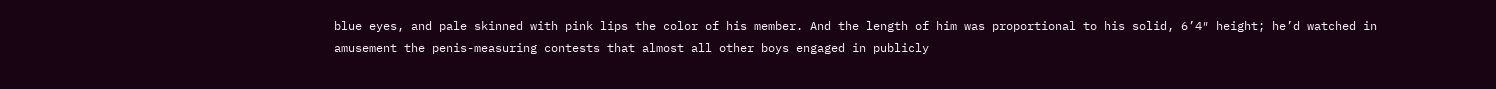blue eyes, and pale skinned with pink lips the color of his member. And the length of him was proportional to his solid, 6’4″ height; he’d watched in amusement the penis-measuring contests that almost all other boys engaged in publicly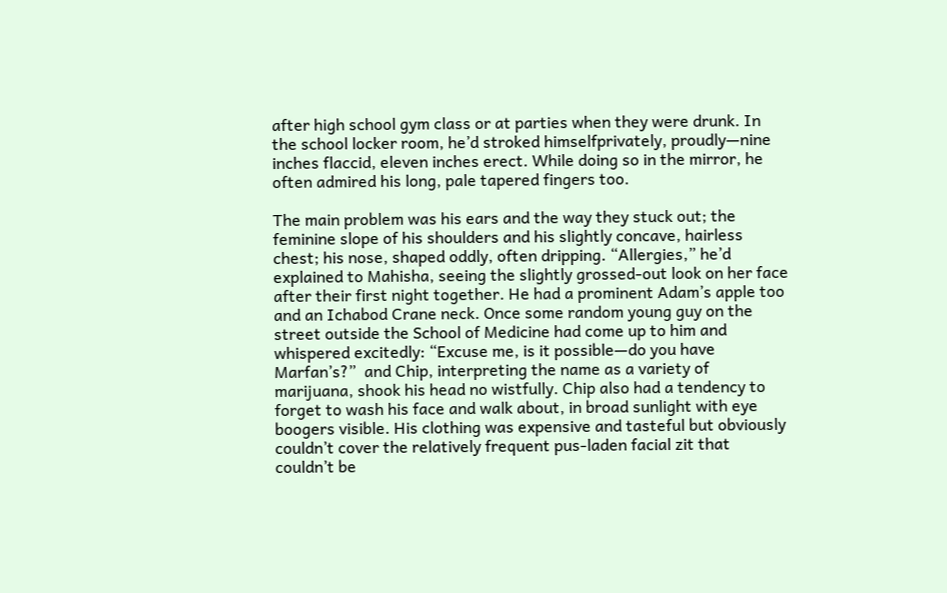after high school gym class or at parties when they were drunk. In the school locker room, he’d stroked himselfprivately, proudly—nine inches flaccid, eleven inches erect. While doing so in the mirror, he often admired his long, pale tapered fingers too.

The main problem was his ears and the way they stuck out; the feminine slope of his shoulders and his slightly concave, hairless chest; his nose, shaped oddly, often dripping. “Allergies,” he’d explained to Mahisha, seeing the slightly grossed-out look on her face after their first night together. He had a prominent Adam’s apple too and an Ichabod Crane neck. Once some random young guy on the street outside the School of Medicine had come up to him and whispered excitedly: “Excuse me, is it possible—do you have Marfan’s?”  and Chip, interpreting the name as a variety of marijuana, shook his head no wistfully. Chip also had a tendency to forget to wash his face and walk about, in broad sunlight with eye boogers visible. His clothing was expensive and tasteful but obviously couldn’t cover the relatively frequent pus-laden facial zit that couldn’t be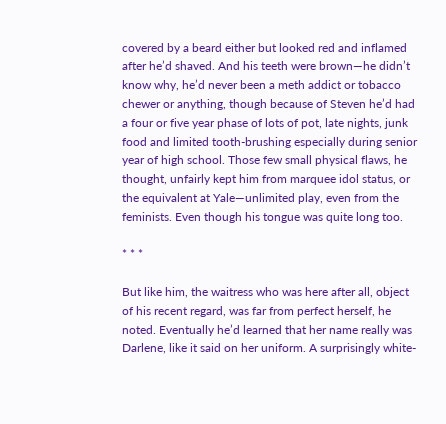covered by a beard either but looked red and inflamed after he’d shaved. And his teeth were brown—he didn’t know why, he’d never been a meth addict or tobacco chewer or anything, though because of Steven he’d had a four or five year phase of lots of pot, late nights, junk food and limited tooth-brushing especially during senior year of high school. Those few small physical flaws, he thought, unfairly kept him from marquee idol status, or the equivalent at Yale—unlimited play, even from the feminists. Even though his tongue was quite long too.

* * *

But like him, the waitress who was here after all, object of his recent regard, was far from perfect herself, he noted. Eventually he’d learned that her name really was Darlene, like it said on her uniform. A surprisingly white-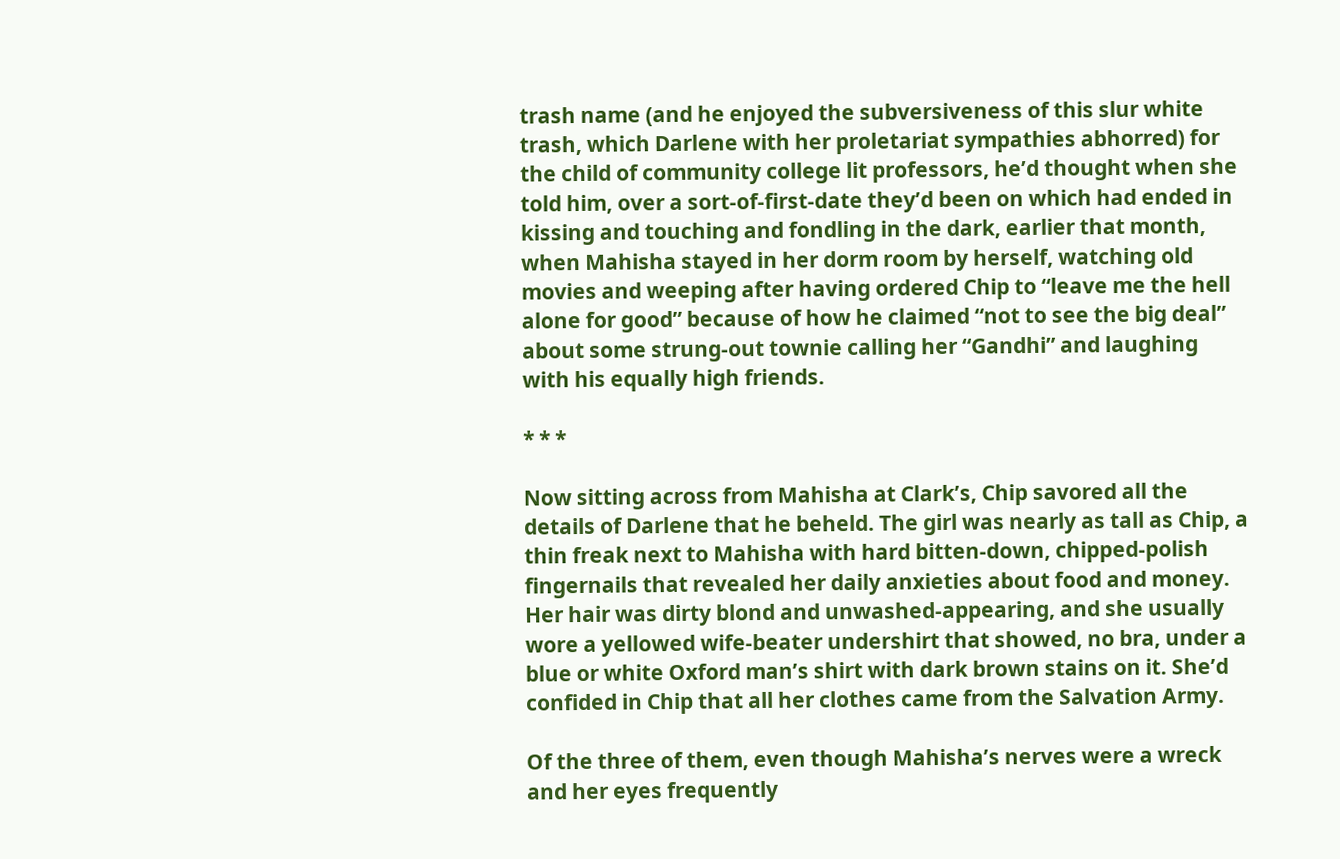trash name (and he enjoyed the subversiveness of this slur white trash, which Darlene with her proletariat sympathies abhorred) for the child of community college lit professors, he’d thought when she told him, over a sort-of-first-date they’d been on which had ended in kissing and touching and fondling in the dark, earlier that month, when Mahisha stayed in her dorm room by herself, watching old movies and weeping after having ordered Chip to “leave me the hell alone for good” because of how he claimed “not to see the big deal” about some strung-out townie calling her “Gandhi” and laughing with his equally high friends.

* * *

Now sitting across from Mahisha at Clark’s, Chip savored all the details of Darlene that he beheld. The girl was nearly as tall as Chip, a thin freak next to Mahisha with hard bitten-down, chipped-polish fingernails that revealed her daily anxieties about food and money. Her hair was dirty blond and unwashed-appearing, and she usually wore a yellowed wife-beater undershirt that showed, no bra, under a blue or white Oxford man’s shirt with dark brown stains on it. She’d confided in Chip that all her clothes came from the Salvation Army.

Of the three of them, even though Mahisha’s nerves were a wreck and her eyes frequently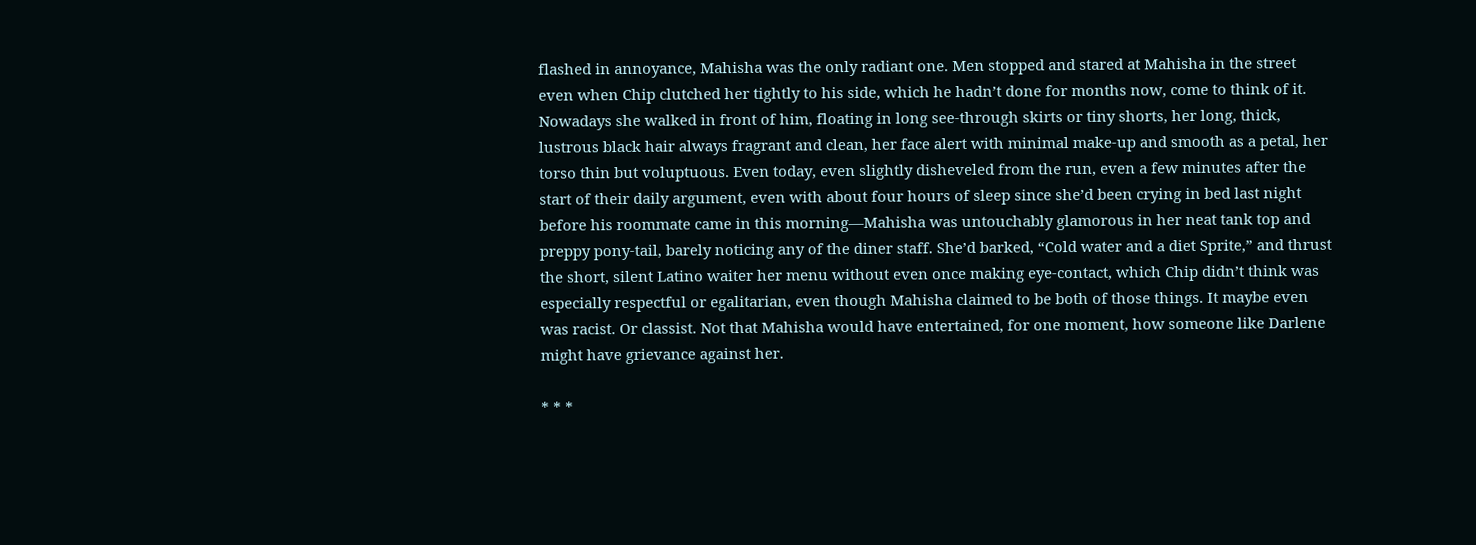flashed in annoyance, Mahisha was the only radiant one. Men stopped and stared at Mahisha in the street even when Chip clutched her tightly to his side, which he hadn’t done for months now, come to think of it. Nowadays she walked in front of him, floating in long see-through skirts or tiny shorts, her long, thick, lustrous black hair always fragrant and clean, her face alert with minimal make-up and smooth as a petal, her torso thin but voluptuous. Even today, even slightly disheveled from the run, even a few minutes after the start of their daily argument, even with about four hours of sleep since she’d been crying in bed last night before his roommate came in this morning—Mahisha was untouchably glamorous in her neat tank top and preppy pony-tail, barely noticing any of the diner staff. She’d barked, “Cold water and a diet Sprite,” and thrust the short, silent Latino waiter her menu without even once making eye-contact, which Chip didn’t think was especially respectful or egalitarian, even though Mahisha claimed to be both of those things. It maybe even was racist. Or classist. Not that Mahisha would have entertained, for one moment, how someone like Darlene might have grievance against her.

* * *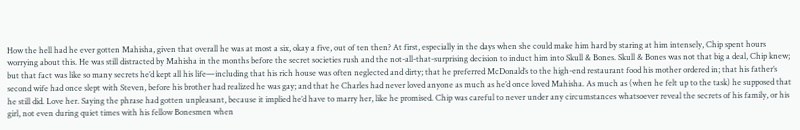How the hell had he ever gotten Mahisha, given that overall he was at most a six, okay a five, out of ten then? At first, especially in the days when she could make him hard by staring at him intensely, Chip spent hours worrying about this. He was still distracted by Mahisha in the months before the secret societies rush and the not-all-that-surprising decision to induct him into Skull & Bones. Skull & Bones was not that big a deal, Chip knew; but that fact was like so many secrets he’d kept all his life—including that his rich house was often neglected and dirty; that he preferred McDonald’s to the high-end restaurant food his mother ordered in; that his father’s second wife had once slept with Steven, before his brother had realized he was gay; and that he Charles had never loved anyone as much as he’d once loved Mahisha. As much as (when he felt up to the task) he supposed that he still did. Love her. Saying the phrase had gotten unpleasant, because it implied he’d have to marry her, like he promised. Chip was careful to never under any circumstances whatsoever reveal the secrets of his family, or his girl, not even during quiet times with his fellow Bonesmen when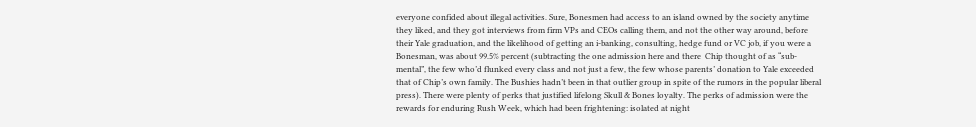everyone confided about illegal activities. Sure, Bonesmen had access to an island owned by the society anytime they liked, and they got interviews from firm VPs and CEOs calling them, and not the other way around, before their Yale graduation, and the likelihood of getting an i-banking, consulting, hedge fund or VC job, if you were a Bonesman, was about 99.5% percent (subtracting the one admission here and there  Chip thought of as “sub-mental”, the few who’d flunked every class and not just a few, the few whose parents’ donation to Yale exceeded that of Chip’s own family. The Bushies hadn’t been in that outlier group in spite of the rumors in the popular liberal press). There were plenty of perks that justified lifelong Skull & Bones loyalty. The perks of admission were the rewards for enduring Rush Week, which had been frightening: isolated at night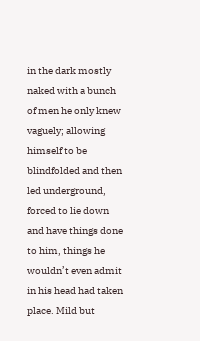in the dark mostly naked with a bunch of men he only knew vaguely; allowing himself to be blindfolded and then led underground, forced to lie down and have things done to him, things he wouldn’t even admit in his head had taken place. Mild but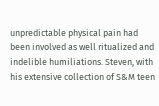unpredictable physical pain had been involved as well ritualized and indelible humiliations. Steven, with his extensive collection of S&M teen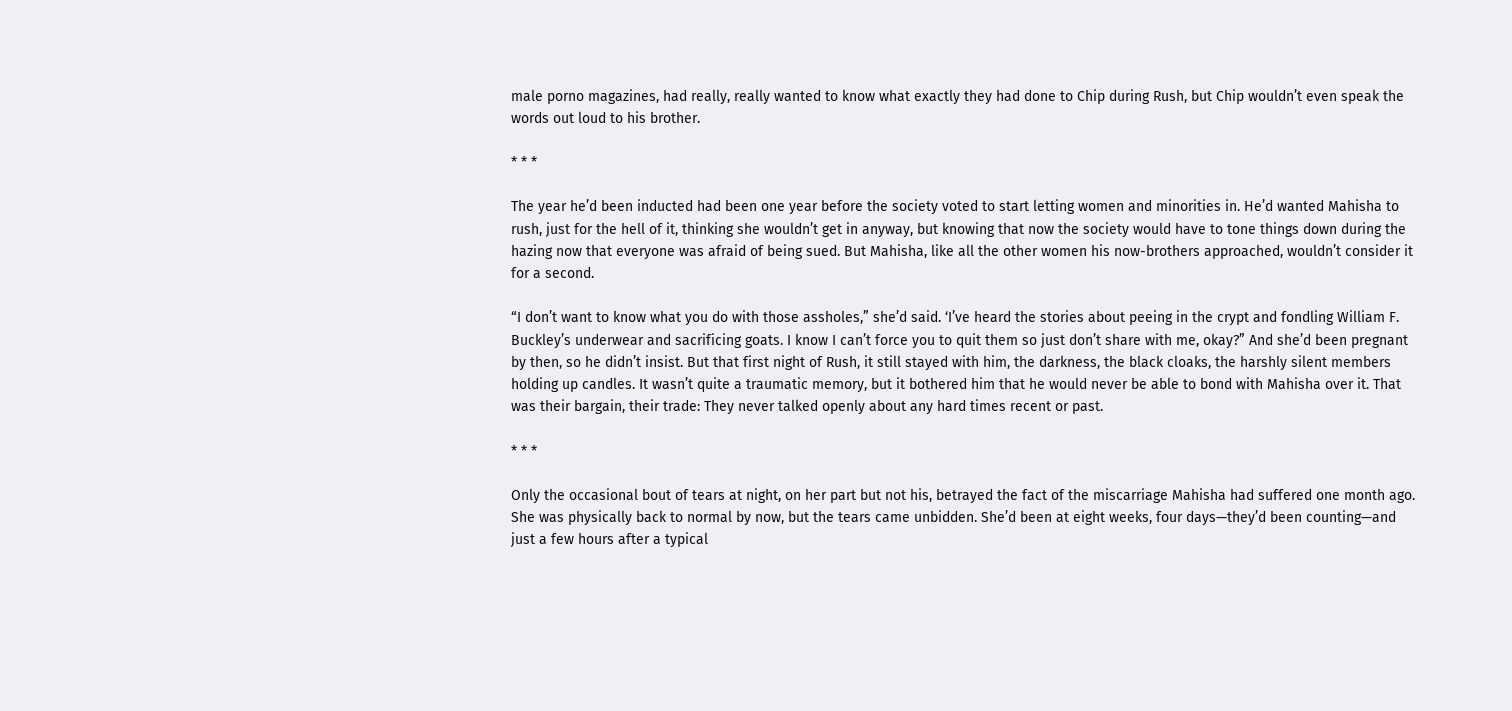male porno magazines, had really, really wanted to know what exactly they had done to Chip during Rush, but Chip wouldn’t even speak the words out loud to his brother.

* * *

The year he’d been inducted had been one year before the society voted to start letting women and minorities in. He’d wanted Mahisha to rush, just for the hell of it, thinking she wouldn’t get in anyway, but knowing that now the society would have to tone things down during the hazing now that everyone was afraid of being sued. But Mahisha, like all the other women his now-brothers approached, wouldn’t consider it for a second.

“I don’t want to know what you do with those assholes,” she’d said. ‘I’ve heard the stories about peeing in the crypt and fondling William F. Buckley’s underwear and sacrificing goats. I know I can’t force you to quit them so just don’t share with me, okay?” And she’d been pregnant by then, so he didn’t insist. But that first night of Rush, it still stayed with him, the darkness, the black cloaks, the harshly silent members holding up candles. It wasn’t quite a traumatic memory, but it bothered him that he would never be able to bond with Mahisha over it. That was their bargain, their trade: They never talked openly about any hard times recent or past.

* * *

Only the occasional bout of tears at night, on her part but not his, betrayed the fact of the miscarriage Mahisha had suffered one month ago. She was physically back to normal by now, but the tears came unbidden. She’d been at eight weeks, four days—they’d been counting—and just a few hours after a typical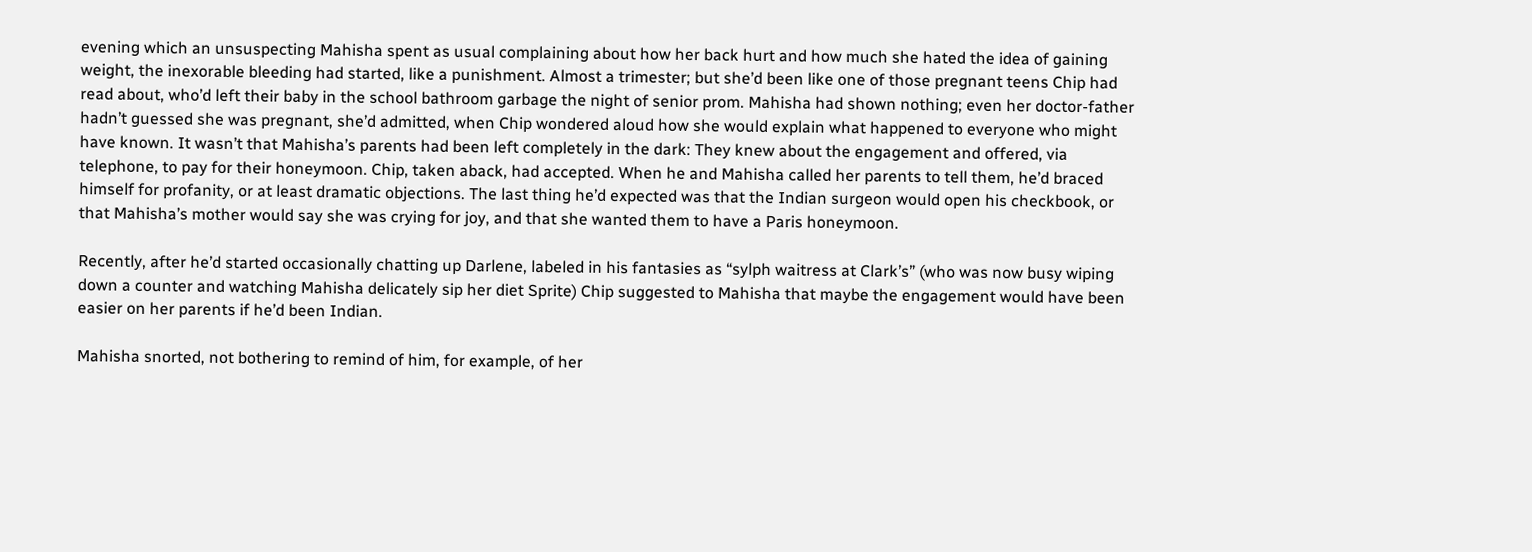evening which an unsuspecting Mahisha spent as usual complaining about how her back hurt and how much she hated the idea of gaining weight, the inexorable bleeding had started, like a punishment. Almost a trimester; but she’d been like one of those pregnant teens Chip had read about, who’d left their baby in the school bathroom garbage the night of senior prom. Mahisha had shown nothing; even her doctor-father hadn’t guessed she was pregnant, she’d admitted, when Chip wondered aloud how she would explain what happened to everyone who might have known. It wasn’t that Mahisha’s parents had been left completely in the dark: They knew about the engagement and offered, via telephone, to pay for their honeymoon. Chip, taken aback, had accepted. When he and Mahisha called her parents to tell them, he’d braced himself for profanity, or at least dramatic objections. The last thing he’d expected was that the Indian surgeon would open his checkbook, or that Mahisha’s mother would say she was crying for joy, and that she wanted them to have a Paris honeymoon.

Recently, after he’d started occasionally chatting up Darlene, labeled in his fantasies as “sylph waitress at Clark’s” (who was now busy wiping down a counter and watching Mahisha delicately sip her diet Sprite) Chip suggested to Mahisha that maybe the engagement would have been easier on her parents if he’d been Indian.

Mahisha snorted, not bothering to remind of him, for example, of her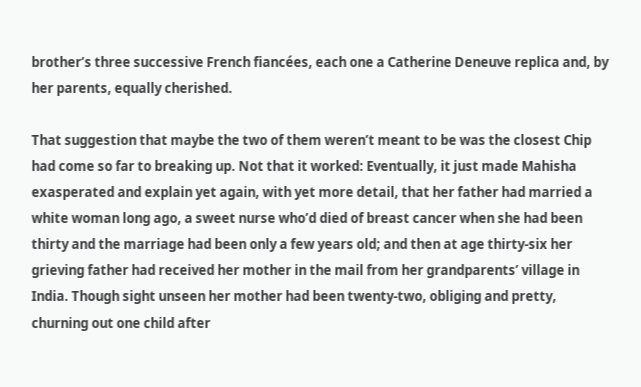brother’s three successive French fiancées, each one a Catherine Deneuve replica and, by her parents, equally cherished.

That suggestion that maybe the two of them weren’t meant to be was the closest Chip had come so far to breaking up. Not that it worked: Eventually, it just made Mahisha exasperated and explain yet again, with yet more detail, that her father had married a white woman long ago, a sweet nurse who’d died of breast cancer when she had been thirty and the marriage had been only a few years old; and then at age thirty-six her grieving father had received her mother in the mail from her grandparents’ village in India. Though sight unseen her mother had been twenty-two, obliging and pretty, churning out one child after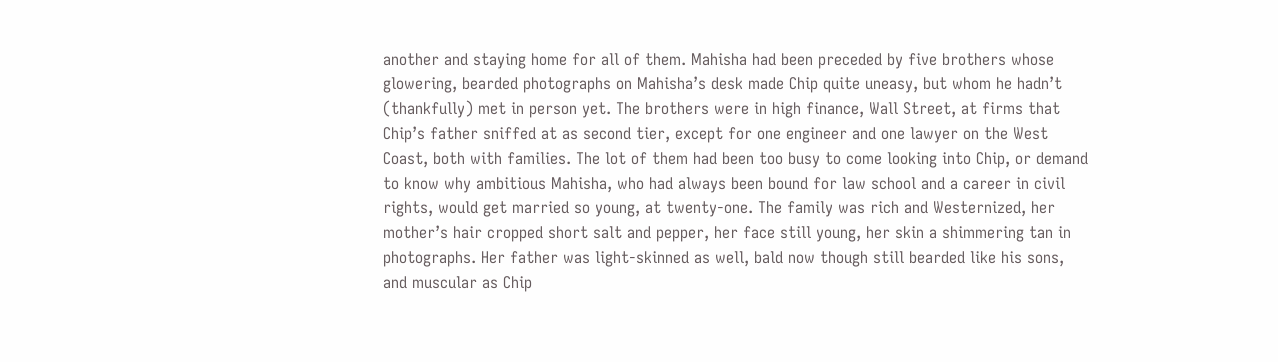another and staying home for all of them. Mahisha had been preceded by five brothers whose glowering, bearded photographs on Mahisha’s desk made Chip quite uneasy, but whom he hadn’t (thankfully) met in person yet. The brothers were in high finance, Wall Street, at firms that Chip’s father sniffed at as second tier, except for one engineer and one lawyer on the West Coast, both with families. The lot of them had been too busy to come looking into Chip, or demand to know why ambitious Mahisha, who had always been bound for law school and a career in civil rights, would get married so young, at twenty-one. The family was rich and Westernized, her mother’s hair cropped short salt and pepper, her face still young, her skin a shimmering tan in photographs. Her father was light-skinned as well, bald now though still bearded like his sons, and muscular as Chip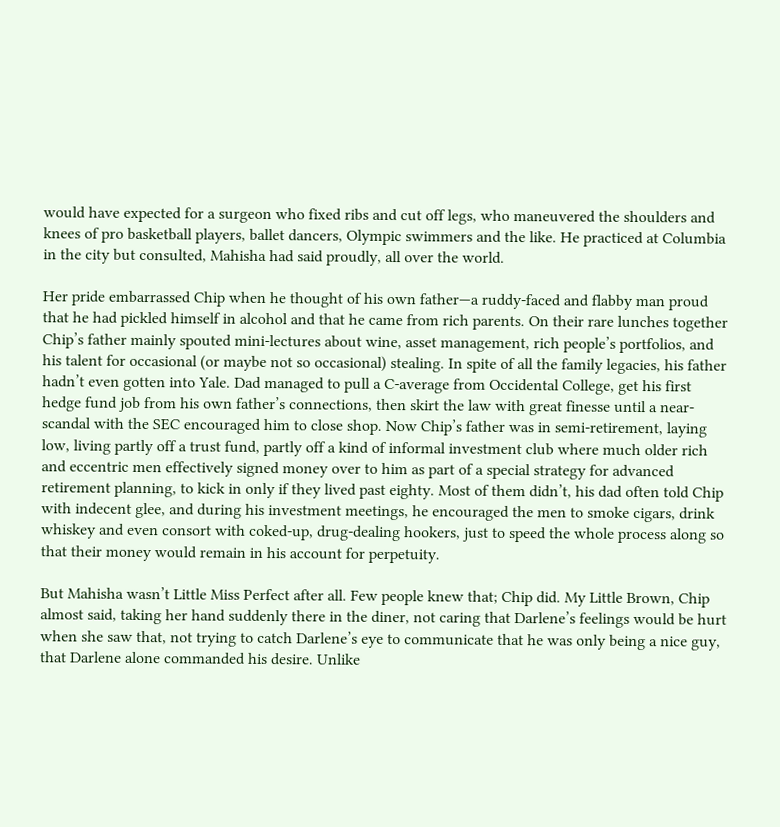would have expected for a surgeon who fixed ribs and cut off legs, who maneuvered the shoulders and knees of pro basketball players, ballet dancers, Olympic swimmers and the like. He practiced at Columbia in the city but consulted, Mahisha had said proudly, all over the world.

Her pride embarrassed Chip when he thought of his own father—a ruddy-faced and flabby man proud that he had pickled himself in alcohol and that he came from rich parents. On their rare lunches together Chip’s father mainly spouted mini-lectures about wine, asset management, rich people’s portfolios, and his talent for occasional (or maybe not so occasional) stealing. In spite of all the family legacies, his father hadn’t even gotten into Yale. Dad managed to pull a C-average from Occidental College, get his first hedge fund job from his own father’s connections, then skirt the law with great finesse until a near-scandal with the SEC encouraged him to close shop. Now Chip’s father was in semi-retirement, laying low, living partly off a trust fund, partly off a kind of informal investment club where much older rich and eccentric men effectively signed money over to him as part of a special strategy for advanced retirement planning, to kick in only if they lived past eighty. Most of them didn’t, his dad often told Chip with indecent glee, and during his investment meetings, he encouraged the men to smoke cigars, drink whiskey and even consort with coked-up, drug-dealing hookers, just to speed the whole process along so that their money would remain in his account for perpetuity.

But Mahisha wasn’t Little Miss Perfect after all. Few people knew that; Chip did. My Little Brown, Chip almost said, taking her hand suddenly there in the diner, not caring that Darlene’s feelings would be hurt when she saw that, not trying to catch Darlene’s eye to communicate that he was only being a nice guy, that Darlene alone commanded his desire. Unlike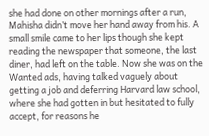she had done on other mornings after a run, Mahisha didn’t move her hand away from his. A small smile came to her lips though she kept reading the newspaper that someone, the last diner, had left on the table. Now she was on the Wanted ads, having talked vaguely about getting a job and deferring Harvard law school, where she had gotten in but hesitated to fully accept, for reasons he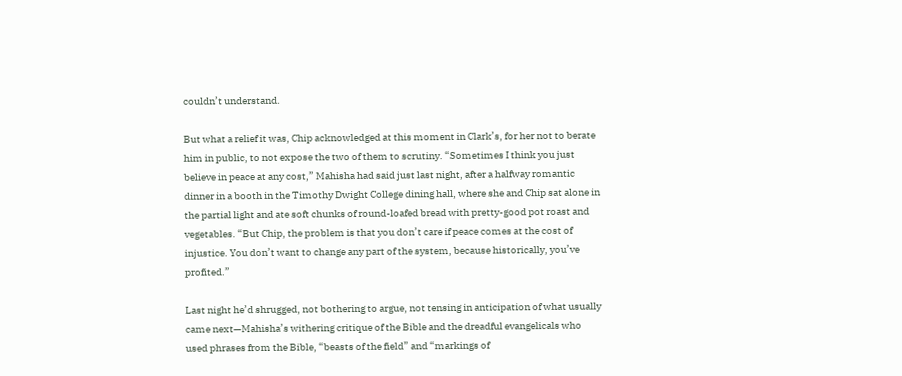couldn’t understand.

But what a relief it was, Chip acknowledged at this moment in Clark’s, for her not to berate him in public, to not expose the two of them to scrutiny. “Sometimes I think you just believe in peace at any cost,” Mahisha had said just last night, after a halfway romantic dinner in a booth in the Timothy Dwight College dining hall, where she and Chip sat alone in the partial light and ate soft chunks of round-loafed bread with pretty-good pot roast and vegetables. “But Chip, the problem is that you don’t care if peace comes at the cost of injustice. You don’t want to change any part of the system, because historically, you’ve profited.”

Last night he’d shrugged, not bothering to argue, not tensing in anticipation of what usually came next—Mahisha’s withering critique of the Bible and the dreadful evangelicals who used phrases from the Bible, “beasts of the field” and “markings of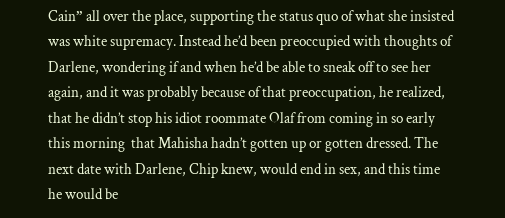Cain” all over the place, supporting the status quo of what she insisted was white supremacy. Instead he’d been preoccupied with thoughts of Darlene, wondering if and when he’d be able to sneak off to see her again, and it was probably because of that preoccupation, he realized, that he didn’t stop his idiot roommate Olaf from coming in so early this morning  that Mahisha hadn’t gotten up or gotten dressed. The next date with Darlene, Chip knew, would end in sex, and this time he would be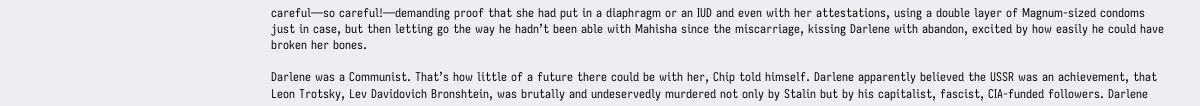careful—so careful!—demanding proof that she had put in a diaphragm or an IUD and even with her attestations, using a double layer of Magnum-sized condoms just in case, but then letting go the way he hadn’t been able with Mahisha since the miscarriage, kissing Darlene with abandon, excited by how easily he could have broken her bones.

Darlene was a Communist. That’s how little of a future there could be with her, Chip told himself. Darlene apparently believed the USSR was an achievement, that Leon Trotsky, Lev Davidovich Bronshtein, was brutally and undeservedly murdered not only by Stalin but by his capitalist, fascist, CIA-funded followers. Darlene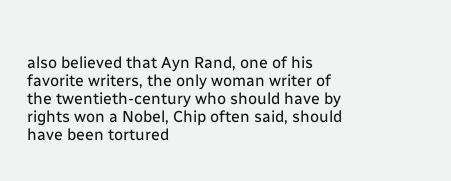also believed that Ayn Rand, one of his favorite writers, the only woman writer of the twentieth-century who should have by rights won a Nobel, Chip often said, should have been tortured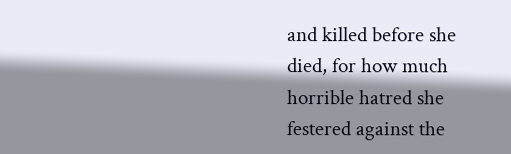and killed before she died, for how much horrible hatred she festered against the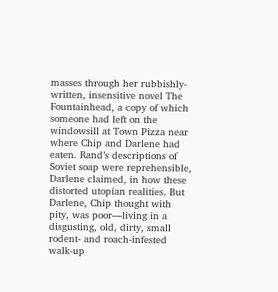masses through her rubbishly-written, insensitive novel The Fountainhead, a copy of which someone had left on the windowsill at Town Pizza near where Chip and Darlene had eaten. Rand’s descriptions of Soviet soap were reprehensible, Darlene claimed, in how these distorted utopian realities. But Darlene, Chip thought with pity, was poor—living in a disgusting, old, dirty, small rodent- and roach-infested walk-up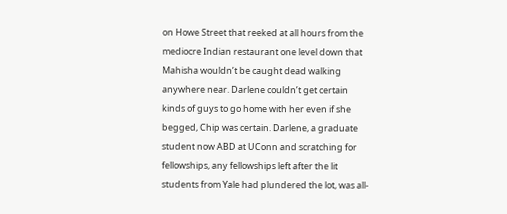on Howe Street that reeked at all hours from the mediocre Indian restaurant one level down that Mahisha wouldn’t be caught dead walking anywhere near. Darlene couldn’t get certain kinds of guys to go home with her even if she begged, Chip was certain. Darlene, a graduate student now ABD at UConn and scratching for fellowships, any fellowships left after the lit students from Yale had plundered the lot, was all-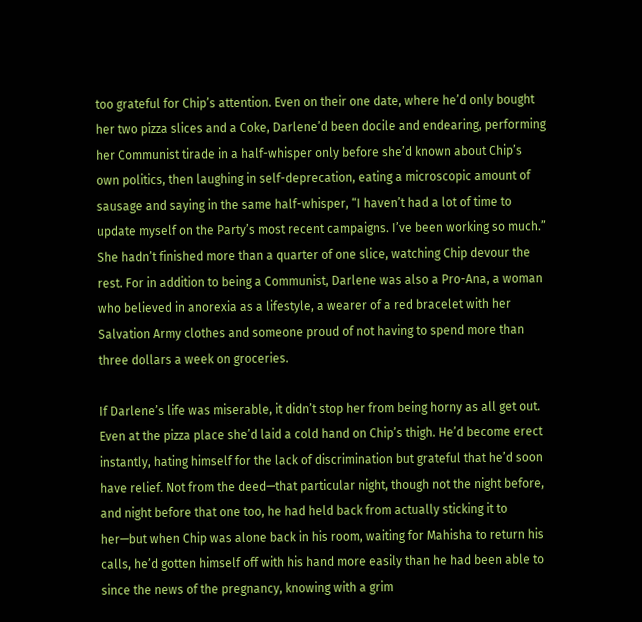too grateful for Chip’s attention. Even on their one date, where he’d only bought her two pizza slices and a Coke, Darlene’d been docile and endearing, performing her Communist tirade in a half-whisper only before she’d known about Chip’s own politics, then laughing in self-deprecation, eating a microscopic amount of sausage and saying in the same half-whisper, “I haven’t had a lot of time to update myself on the Party’s most recent campaigns. I’ve been working so much.” She hadn’t finished more than a quarter of one slice, watching Chip devour the rest. For in addition to being a Communist, Darlene was also a Pro-Ana, a woman who believed in anorexia as a lifestyle, a wearer of a red bracelet with her Salvation Army clothes and someone proud of not having to spend more than three dollars a week on groceries.

If Darlene’s life was miserable, it didn’t stop her from being horny as all get out. Even at the pizza place she’d laid a cold hand on Chip’s thigh. He’d become erect instantly, hating himself for the lack of discrimination but grateful that he’d soon have relief. Not from the deed—that particular night, though not the night before, and night before that one too, he had held back from actually sticking it to her—but when Chip was alone back in his room, waiting for Mahisha to return his calls, he’d gotten himself off with his hand more easily than he had been able to since the news of the pregnancy, knowing with a grim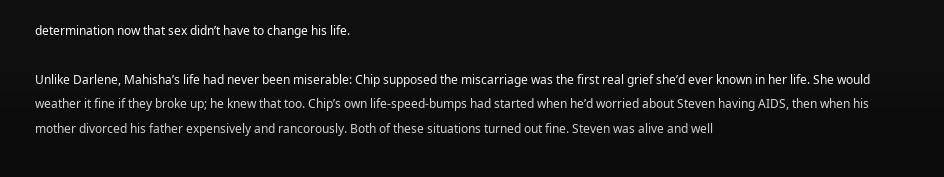determination now that sex didn’t have to change his life.

Unlike Darlene, Mahisha’s life had never been miserable: Chip supposed the miscarriage was the first real grief she’d ever known in her life. She would weather it fine if they broke up; he knew that too. Chip’s own life-speed-bumps had started when he’d worried about Steven having AIDS, then when his mother divorced his father expensively and rancorously. Both of these situations turned out fine. Steven was alive and well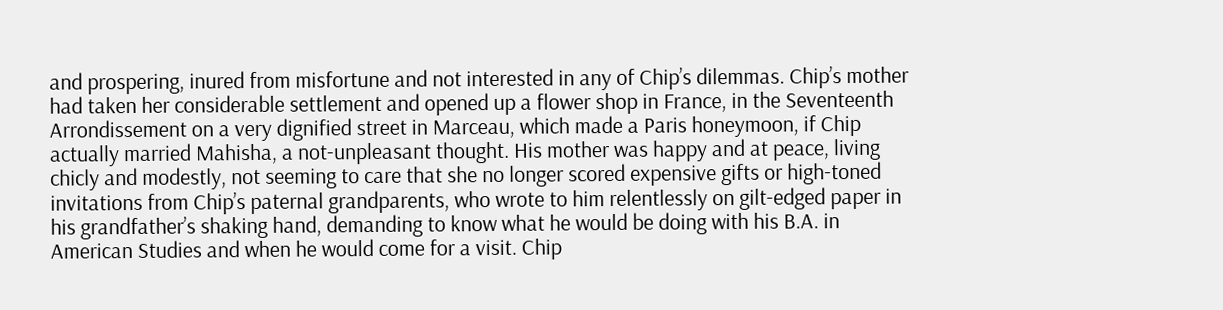and prospering, inured from misfortune and not interested in any of Chip’s dilemmas. Chip’s mother had taken her considerable settlement and opened up a flower shop in France, in the Seventeenth Arrondissement on a very dignified street in Marceau, which made a Paris honeymoon, if Chip actually married Mahisha, a not-unpleasant thought. His mother was happy and at peace, living chicly and modestly, not seeming to care that she no longer scored expensive gifts or high-toned invitations from Chip’s paternal grandparents, who wrote to him relentlessly on gilt-edged paper in his grandfather’s shaking hand, demanding to know what he would be doing with his B.A. in American Studies and when he would come for a visit. Chip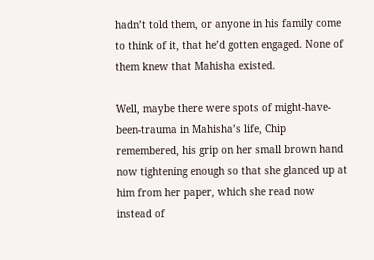hadn’t told them, or anyone in his family come to think of it, that he’d gotten engaged. None of them knew that Mahisha existed.

Well, maybe there were spots of might-have-been-trauma in Mahisha’s life, Chip remembered, his grip on her small brown hand now tightening enough so that she glanced up at him from her paper, which she read now instead of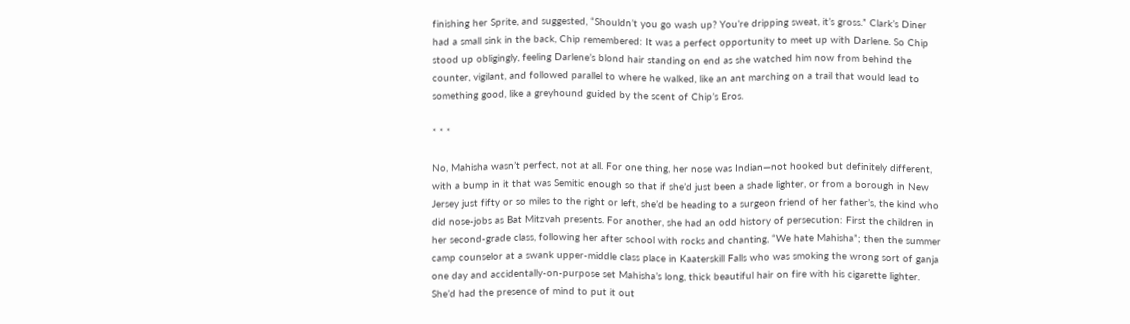finishing her Sprite, and suggested, “Shouldn’t you go wash up? You’re dripping sweat, it’s gross.” Clark’s Diner had a small sink in the back, Chip remembered: It was a perfect opportunity to meet up with Darlene. So Chip stood up obligingly, feeling Darlene’s blond hair standing on end as she watched him now from behind the counter, vigilant, and followed parallel to where he walked, like an ant marching on a trail that would lead to something good, like a greyhound guided by the scent of Chip’s Eros.

* * *

No, Mahisha wasn’t perfect, not at all. For one thing, her nose was Indian—not hooked but definitely different, with a bump in it that was Semitic enough so that if she’d just been a shade lighter, or from a borough in New Jersey just fifty or so miles to the right or left, she’d be heading to a surgeon friend of her father’s, the kind who did nose-jobs as Bat Mitzvah presents. For another, she had an odd history of persecution: First the children in her second-grade class, following her after school with rocks and chanting, “We hate Mahisha”; then the summer camp counselor at a swank upper-middle class place in Kaaterskill Falls who was smoking the wrong sort of ganja one day and accidentally-on-purpose set Mahisha’s long, thick beautiful hair on fire with his cigarette lighter. She’d had the presence of mind to put it out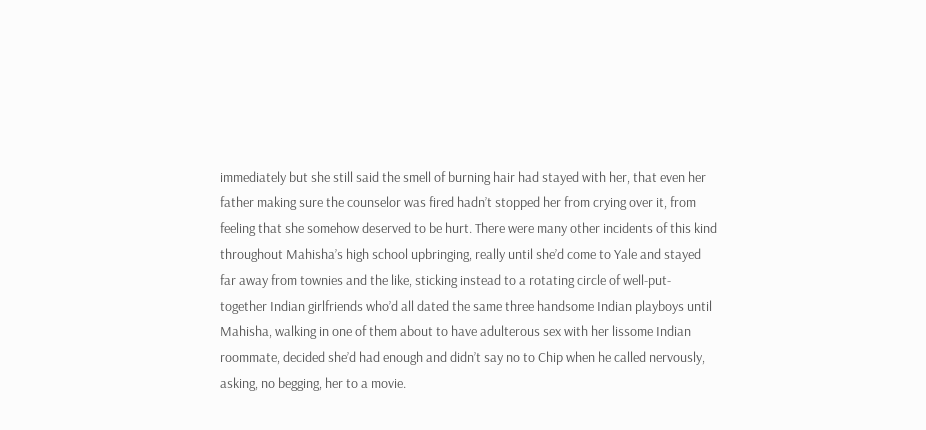immediately but she still said the smell of burning hair had stayed with her, that even her father making sure the counselor was fired hadn’t stopped her from crying over it, from feeling that she somehow deserved to be hurt. There were many other incidents of this kind throughout Mahisha’s high school upbringing, really until she’d come to Yale and stayed far away from townies and the like, sticking instead to a rotating circle of well-put-together Indian girlfriends who’d all dated the same three handsome Indian playboys until Mahisha, walking in one of them about to have adulterous sex with her lissome Indian roommate, decided she’d had enough and didn’t say no to Chip when he called nervously, asking, no begging, her to a movie.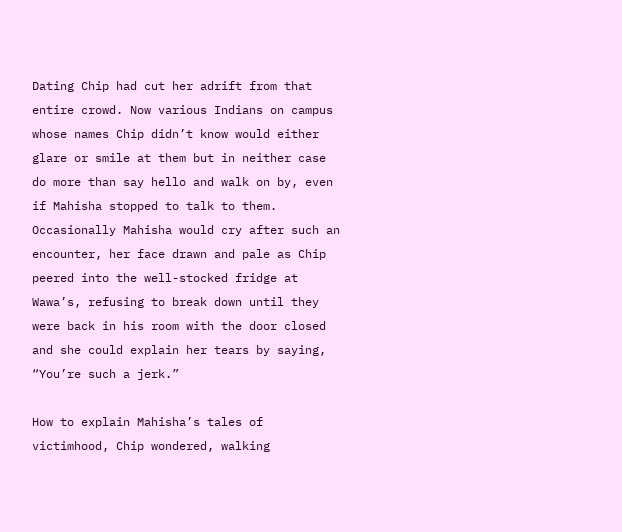Dating Chip had cut her adrift from that entire crowd. Now various Indians on campus whose names Chip didn’t know would either glare or smile at them but in neither case do more than say hello and walk on by, even if Mahisha stopped to talk to them. Occasionally Mahisha would cry after such an encounter, her face drawn and pale as Chip peered into the well-stocked fridge at Wawa’s, refusing to break down until they were back in his room with the door closed and she could explain her tears by saying, “You’re such a jerk.”

How to explain Mahisha’s tales of victimhood, Chip wondered, walking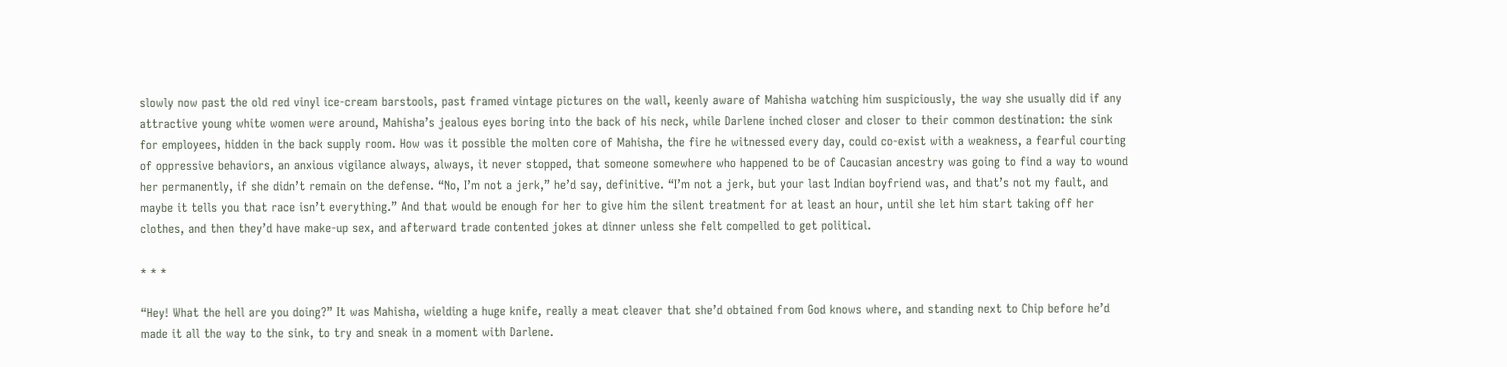slowly now past the old red vinyl ice-cream barstools, past framed vintage pictures on the wall, keenly aware of Mahisha watching him suspiciously, the way she usually did if any attractive young white women were around, Mahisha’s jealous eyes boring into the back of his neck, while Darlene inched closer and closer to their common destination: the sink for employees, hidden in the back supply room. How was it possible the molten core of Mahisha, the fire he witnessed every day, could co-exist with a weakness, a fearful courting of oppressive behaviors, an anxious vigilance always, always, it never stopped, that someone somewhere who happened to be of Caucasian ancestry was going to find a way to wound her permanently, if she didn’t remain on the defense. “No, I’m not a jerk,” he’d say, definitive. “I’m not a jerk, but your last Indian boyfriend was, and that’s not my fault, and maybe it tells you that race isn’t everything.” And that would be enough for her to give him the silent treatment for at least an hour, until she let him start taking off her clothes, and then they’d have make-up sex, and afterward trade contented jokes at dinner unless she felt compelled to get political.

* * *

“Hey! What the hell are you doing?” It was Mahisha, wielding a huge knife, really a meat cleaver that she’d obtained from God knows where, and standing next to Chip before he’d made it all the way to the sink, to try and sneak in a moment with Darlene.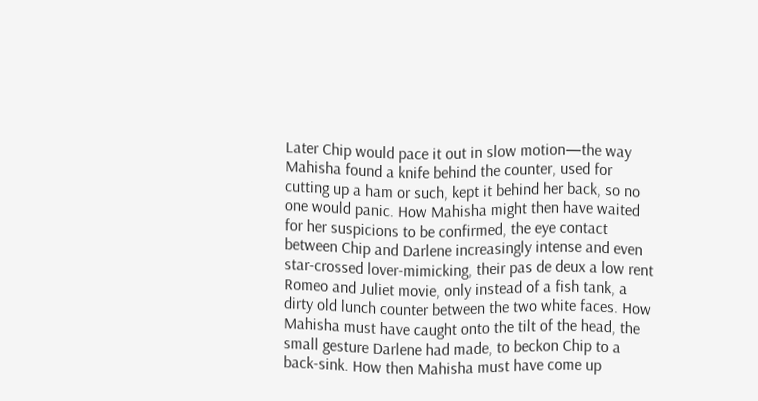Later Chip would pace it out in slow motion—the way Mahisha found a knife behind the counter, used for cutting up a ham or such, kept it behind her back, so no one would panic. How Mahisha might then have waited for her suspicions to be confirmed, the eye contact between Chip and Darlene increasingly intense and even star-crossed lover-mimicking, their pas de deux a low rent Romeo and Juliet movie, only instead of a fish tank, a dirty old lunch counter between the two white faces. How Mahisha must have caught onto the tilt of the head, the small gesture Darlene had made, to beckon Chip to a back-sink. How then Mahisha must have come up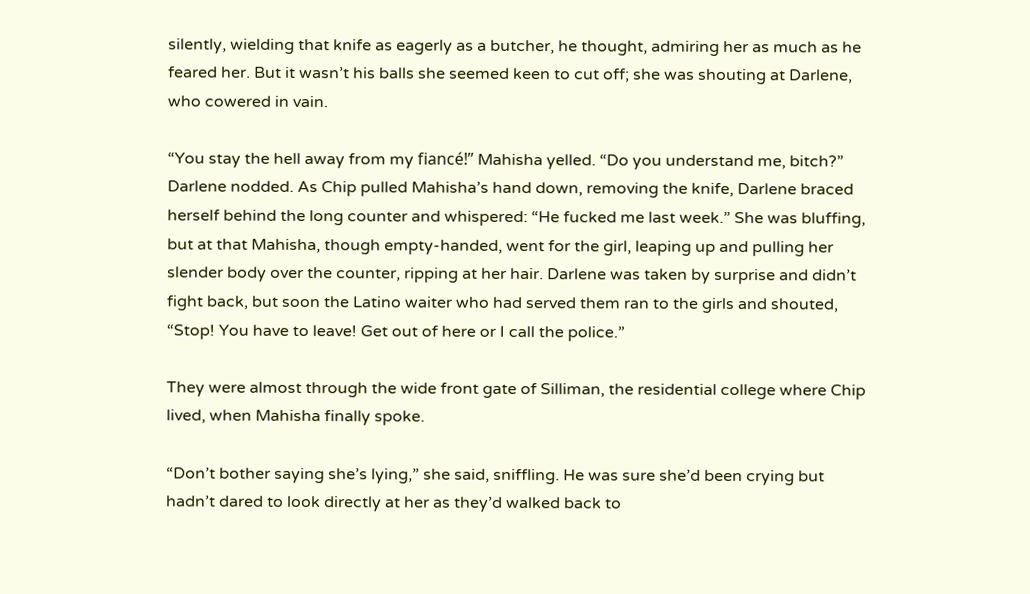silently, wielding that knife as eagerly as a butcher, he thought, admiring her as much as he feared her. But it wasn’t his balls she seemed keen to cut off; she was shouting at Darlene, who cowered in vain.

“You stay the hell away from my fiancé!” Mahisha yelled. “Do you understand me, bitch?” Darlene nodded. As Chip pulled Mahisha’s hand down, removing the knife, Darlene braced herself behind the long counter and whispered: “He fucked me last week.” She was bluffing, but at that Mahisha, though empty-handed, went for the girl, leaping up and pulling her slender body over the counter, ripping at her hair. Darlene was taken by surprise and didn’t fight back, but soon the Latino waiter who had served them ran to the girls and shouted, “Stop! You have to leave! Get out of here or I call the police.”

They were almost through the wide front gate of Silliman, the residential college where Chip lived, when Mahisha finally spoke.

“Don’t bother saying she’s lying,” she said, sniffling. He was sure she’d been crying but hadn’t dared to look directly at her as they’d walked back to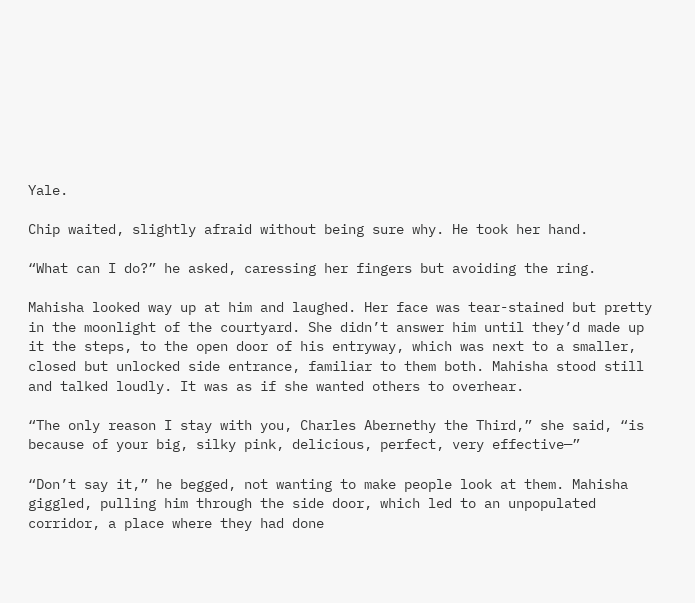Yale.

Chip waited, slightly afraid without being sure why. He took her hand.

“What can I do?” he asked, caressing her fingers but avoiding the ring.

Mahisha looked way up at him and laughed. Her face was tear-stained but pretty in the moonlight of the courtyard. She didn’t answer him until they’d made up it the steps, to the open door of his entryway, which was next to a smaller, closed but unlocked side entrance, familiar to them both. Mahisha stood still and talked loudly. It was as if she wanted others to overhear.

“The only reason I stay with you, Charles Abernethy the Third,” she said, “is because of your big, silky pink, delicious, perfect, very effective—”

“Don’t say it,” he begged, not wanting to make people look at them. Mahisha giggled, pulling him through the side door, which led to an unpopulated corridor, a place where they had done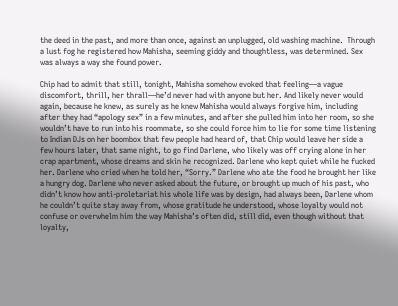the deed in the past, and more than once, against an unplugged, old washing machine.  Through a lust fog he registered how Mahisha, seeming giddy and thoughtless, was determined. Sex was always a way she found power.

Chip had to admit that still, tonight, Mahisha somehow evoked that feeling—a vague discomfort, thrill, her thrall—he’d never had with anyone but her. And likely never would again, because he knew, as surely as he knew Mahisha would always forgive him, including after they had “apology sex” in a few minutes, and after she pulled him into her room, so she wouldn’t have to run into his roommate, so she could force him to lie for some time listening to Indian DJs on her boombox that few people had heard of, that Chip would leave her side a few hours later, that same night, to go find Darlene, who likely was off crying alone in her crap apartment, whose dreams and skin he recognized. Darlene who kept quiet while he fucked her. Darlene who cried when he told her, “Sorry.” Darlene who ate the food he brought her like a hungry dog. Darlene who never asked about the future, or brought up much of his past, who didn’t know how anti-proletariat his whole life was by design, had always been, Darlene whom he couldn’t quite stay away from, whose gratitude he understood, whose loyalty would not confuse or overwhelm him the way Mahisha’s often did, still did, even though without that loyalty,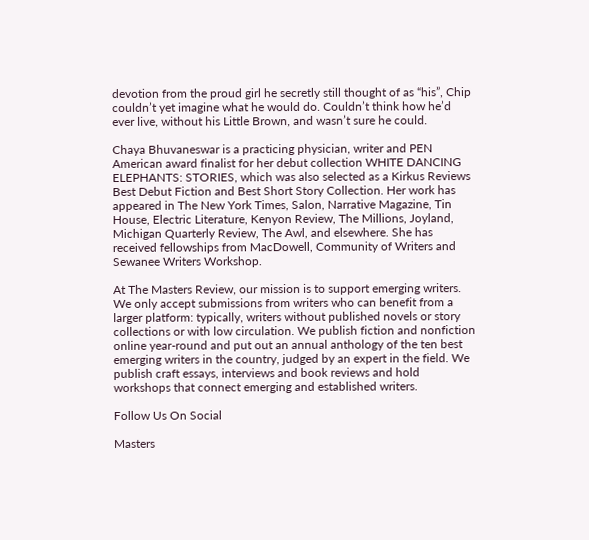devotion from the proud girl he secretly still thought of as “his”, Chip couldn’t yet imagine what he would do. Couldn’t think how he’d ever live, without his Little Brown, and wasn’t sure he could.

Chaya Bhuvaneswar is a practicing physician, writer and PEN American award finalist for her debut collection WHITE DANCING ELEPHANTS: STORIES, which was also selected as a Kirkus Reviews Best Debut Fiction and Best Short Story Collection. Her work has appeared in The New York Times, Salon, Narrative Magazine, Tin House, Electric Literature, Kenyon Review, The Millions, Joyland, Michigan Quarterly Review, The Awl, and elsewhere. She has received fellowships from MacDowell, Community of Writers and Sewanee Writers Workshop.

At The Masters Review, our mission is to support emerging writers. We only accept submissions from writers who can benefit from a larger platform: typically, writers without published novels or story collections or with low circulation. We publish fiction and nonfiction online year-round and put out an annual anthology of the ten best emerging writers in the country, judged by an expert in the field. We publish craft essays, interviews and book reviews and hold workshops that connect emerging and established writers.

Follow Us On Social

Masters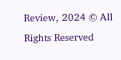Review, 2024 © All Rights Reserved